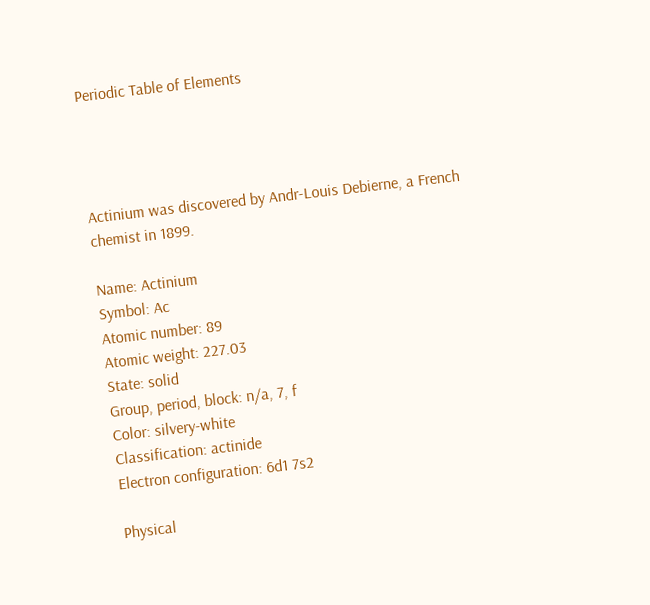Periodic Table of Elements




Actinium was discovered by Andr-Louis Debierne, a French chemist in 1899.

Name: Actinium
Symbol: Ac
Atomic number: 89
Atomic weight: 227.03
State: solid
Group, period, block: n/a, 7, f
Color: silvery-white
Classification: actinide
Electron configuration: 6d1 7s2

Physical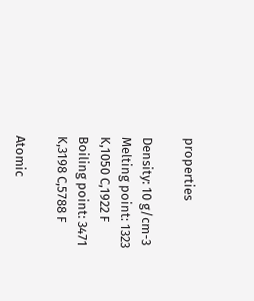properties

Density: 10 g/cm-3
Melting point: 1323 K,1050 C,1922 F
Boiling point: 3471 K,3198 C,5788 F

Atomic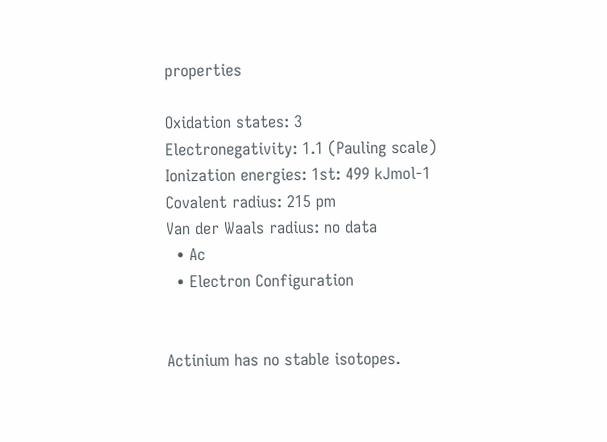properties

Oxidation states: 3
Electronegativity: 1.1 (Pauling scale)
Ionization energies: 1st: 499 kJmol-1
Covalent radius: 215 pm
Van der Waals radius: no data
  • Ac
  • Electron Configuration


Actinium has no stable isotopes.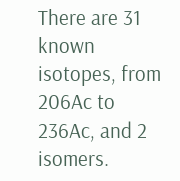There are 31 known isotopes, from 206Ac to 236Ac, and 2 isomers.